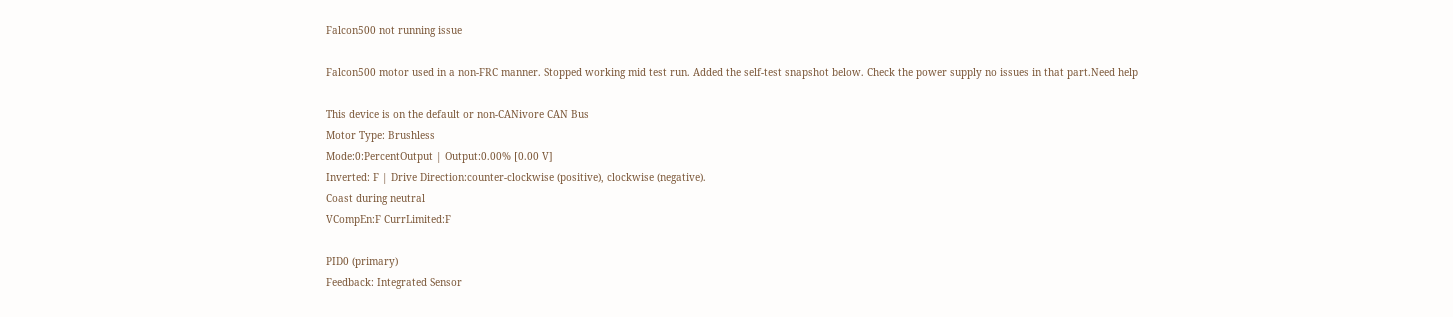Falcon500 not running issue

Falcon500 motor used in a non-FRC manner. Stopped working mid test run. Added the self-test snapshot below. Check the power supply no issues in that part.Need help

This device is on the default or non-CANivore CAN Bus
Motor Type: Brushless
Mode:0:PercentOutput | Output:0.00% [0.00 V]
Inverted: F | Drive Direction:counter-clockwise (positive), clockwise (negative).
Coast during neutral
VCompEn:F CurrLimited:F

PID0 (primary)
Feedback: Integrated Sensor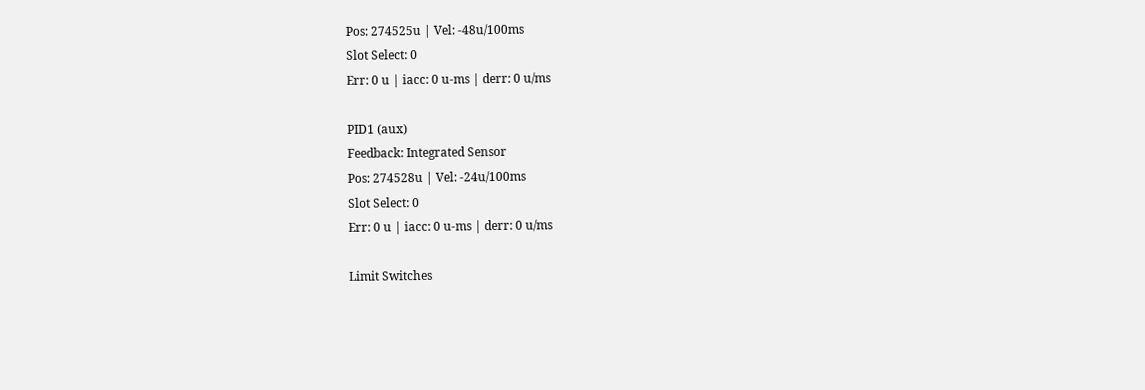Pos: 274525u | Vel: -48u/100ms
Slot Select: 0
Err: 0 u | iacc: 0 u-ms | derr: 0 u/ms

PID1 (aux)
Feedback: Integrated Sensor
Pos: 274528u | Vel: -24u/100ms
Slot Select: 0
Err: 0 u | iacc: 0 u-ms | derr: 0 u/ms

Limit Switches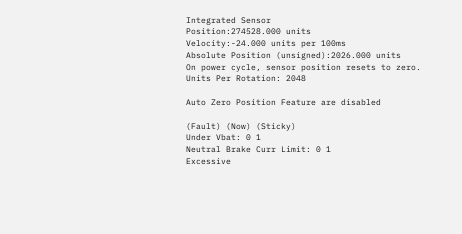Integrated Sensor
Position:274528.000 units
Velocity:-24.000 units per 100ms
Absolute Position (unsigned):2026.000 units
On power cycle, sensor position resets to zero.
Units Per Rotation: 2048

Auto Zero Position Feature are disabled

(Fault) (Now) (Sticky)
Under Vbat: 0 1
Neutral Brake Curr Limit: 0 1
Excessive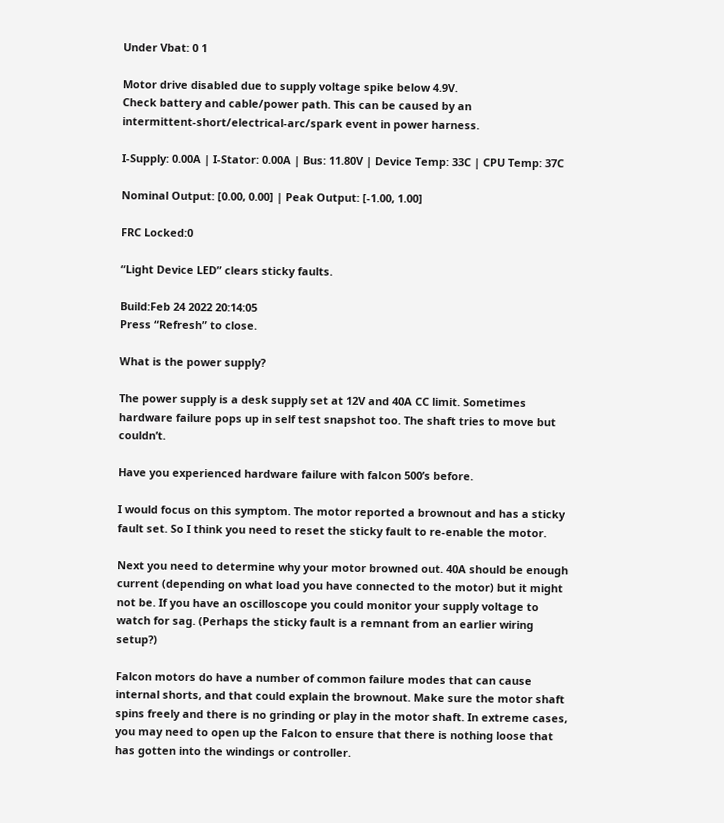Under Vbat: 0 1

Motor drive disabled due to supply voltage spike below 4.9V.
Check battery and cable/power path. This can be caused by an
intermittent-short/electrical-arc/spark event in power harness.

I-Supply: 0.00A | I-Stator: 0.00A | Bus: 11.80V | Device Temp: 33C | CPU Temp: 37C

Nominal Output: [0.00, 0.00] | Peak Output: [-1.00, 1.00]

FRC Locked:0

“Light Device LED” clears sticky faults.

Build:Feb 24 2022 20:14:05
Press “Refresh” to close.

What is the power supply?

The power supply is a desk supply set at 12V and 40A CC limit. Sometimes hardware failure pops up in self test snapshot too. The shaft tries to move but couldn’t.

Have you experienced hardware failure with falcon 500’s before.

I would focus on this symptom. The motor reported a brownout and has a sticky fault set. So I think you need to reset the sticky fault to re-enable the motor.

Next you need to determine why your motor browned out. 40A should be enough current (depending on what load you have connected to the motor) but it might not be. If you have an oscilloscope you could monitor your supply voltage to watch for sag. (Perhaps the sticky fault is a remnant from an earlier wiring setup?)

Falcon motors do have a number of common failure modes that can cause internal shorts, and that could explain the brownout. Make sure the motor shaft spins freely and there is no grinding or play in the motor shaft. In extreme cases, you may need to open up the Falcon to ensure that there is nothing loose that has gotten into the windings or controller.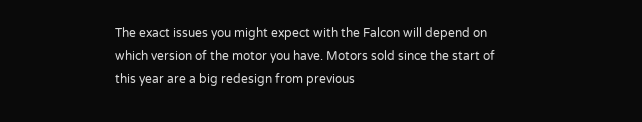The exact issues you might expect with the Falcon will depend on which version of the motor you have. Motors sold since the start of this year are a big redesign from previous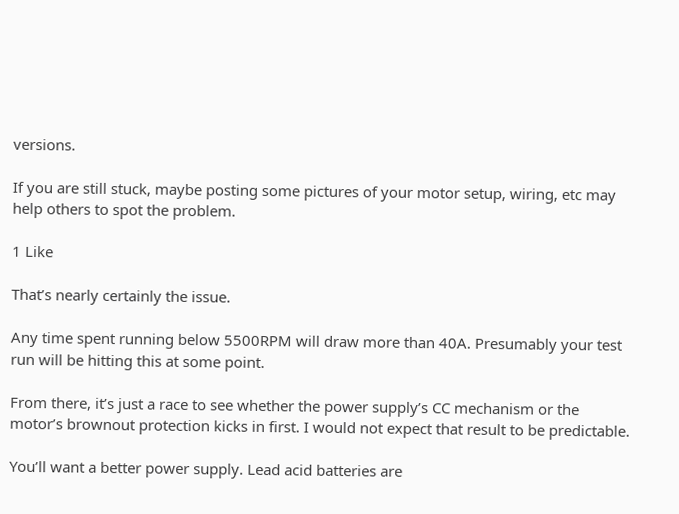versions.

If you are still stuck, maybe posting some pictures of your motor setup, wiring, etc may help others to spot the problem.

1 Like

That’s nearly certainly the issue.

Any time spent running below 5500RPM will draw more than 40A. Presumably your test run will be hitting this at some point.

From there, it’s just a race to see whether the power supply’s CC mechanism or the motor’s brownout protection kicks in first. I would not expect that result to be predictable.

You’ll want a better power supply. Lead acid batteries are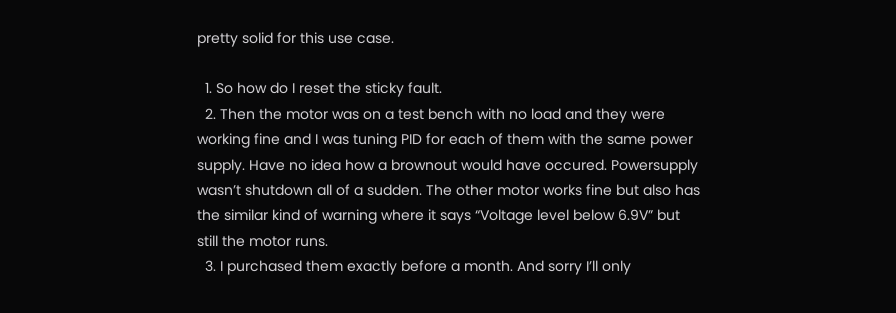pretty solid for this use case.

  1. So how do I reset the sticky fault.
  2. Then the motor was on a test bench with no load and they were working fine and I was tuning PID for each of them with the same power supply. Have no idea how a brownout would have occured. Powersupply wasn’t shutdown all of a sudden. The other motor works fine but also has the similar kind of warning where it says “Voltage level below 6.9V” but still the motor runs.
  3. I purchased them exactly before a month. And sorry I’ll only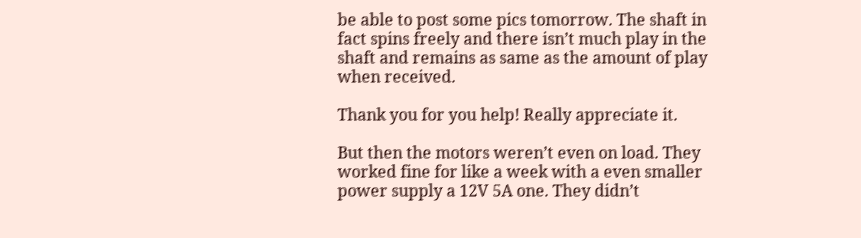be able to post some pics tomorrow. The shaft in fact spins freely and there isn’t much play in the shaft and remains as same as the amount of play when received.

Thank you for you help! Really appreciate it.

But then the motors weren’t even on load. They worked fine for like a week with a even smaller power supply a 12V 5A one. They didn’t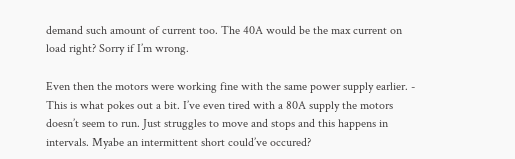demand such amount of current too. The 40A would be the max current on load right? Sorry if I’m wrong.

Even then the motors were working fine with the same power supply earlier. - This is what pokes out a bit. I’ve even tired with a 80A supply the motors doesn’t seem to run. Just struggles to move and stops and this happens in intervals. Myabe an intermittent short could’ve occured?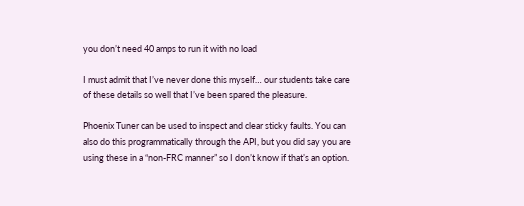you don’t need 40 amps to run it with no load

I must admit that I’ve never done this myself… our students take care of these details so well that I’ve been spared the pleasure.

Phoenix Tuner can be used to inspect and clear sticky faults. You can also do this programmatically through the API, but you did say you are using these in a “non-FRC manner” so I don’t know if that’s an option.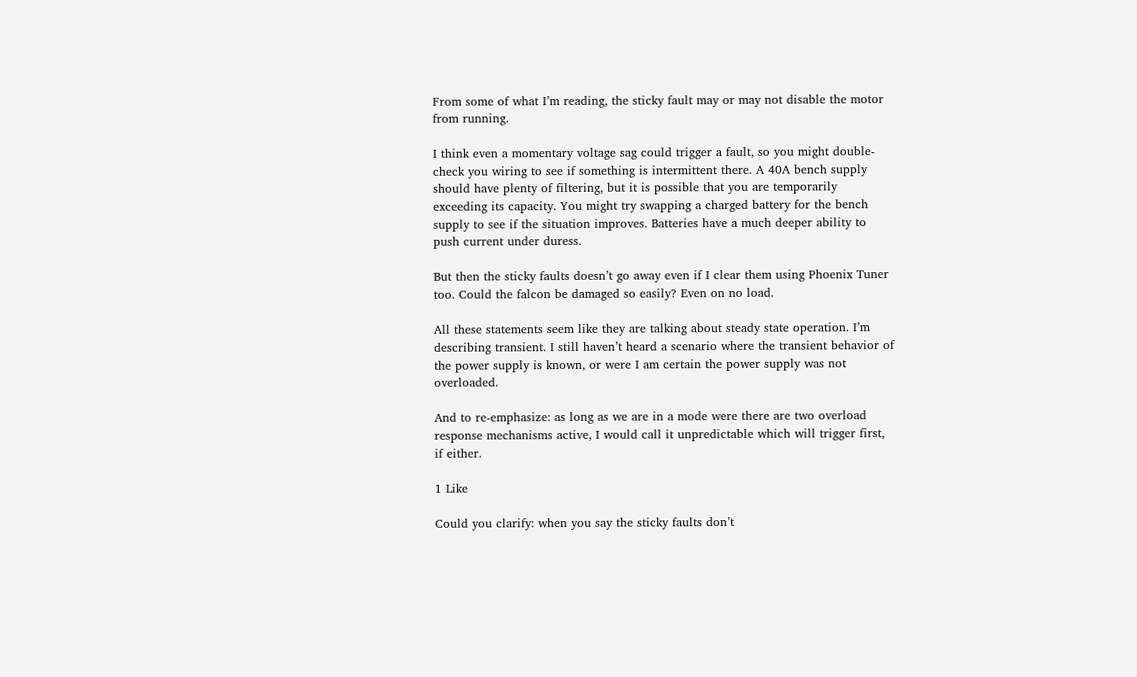From some of what I’m reading, the sticky fault may or may not disable the motor from running.

I think even a momentary voltage sag could trigger a fault, so you might double-check you wiring to see if something is intermittent there. A 40A bench supply should have plenty of filtering, but it is possible that you are temporarily exceeding its capacity. You might try swapping a charged battery for the bench supply to see if the situation improves. Batteries have a much deeper ability to push current under duress.

But then the sticky faults doesn’t go away even if I clear them using Phoenix Tuner too. Could the falcon be damaged so easily? Even on no load.

All these statements seem like they are talking about steady state operation. I’m describing transient. I still haven’t heard a scenario where the transient behavior of the power supply is known, or were I am certain the power supply was not overloaded.

And to re-emphasize: as long as we are in a mode were there are two overload response mechanisms active, I would call it unpredictable which will trigger first, if either.

1 Like

Could you clarify: when you say the sticky faults don’t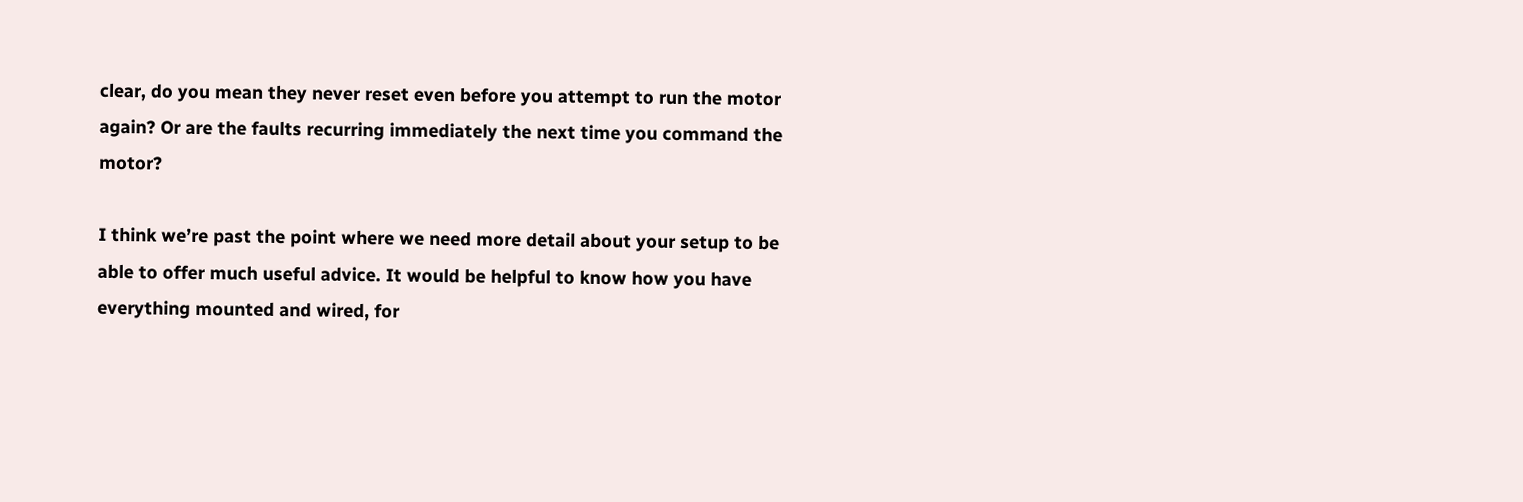clear, do you mean they never reset even before you attempt to run the motor again? Or are the faults recurring immediately the next time you command the motor?

I think we’re past the point where we need more detail about your setup to be able to offer much useful advice. It would be helpful to know how you have everything mounted and wired, for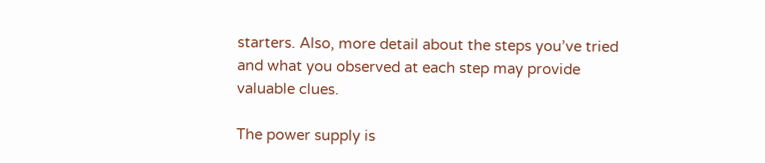starters. Also, more detail about the steps you’ve tried and what you observed at each step may provide valuable clues.

The power supply is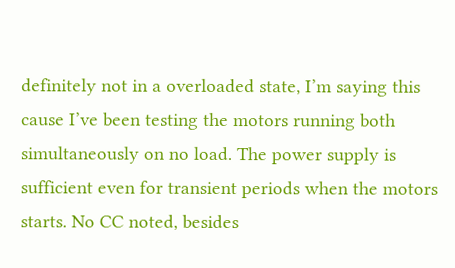definitely not in a overloaded state, I’m saying this cause I’ve been testing the motors running both simultaneously on no load. The power supply is sufficient even for transient periods when the motors starts. No CC noted, besides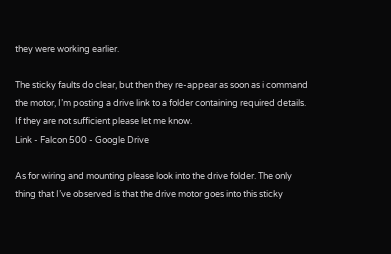they were working earlier.

The sticky faults do clear, but then they re-appear as soon as i command the motor, I’m posting a drive link to a folder containing required details. If they are not sufficient please let me know.
Link - Falcon 500 - Google Drive

As for wiring and mounting please look into the drive folder. The only thing that I’ve observed is that the drive motor goes into this sticky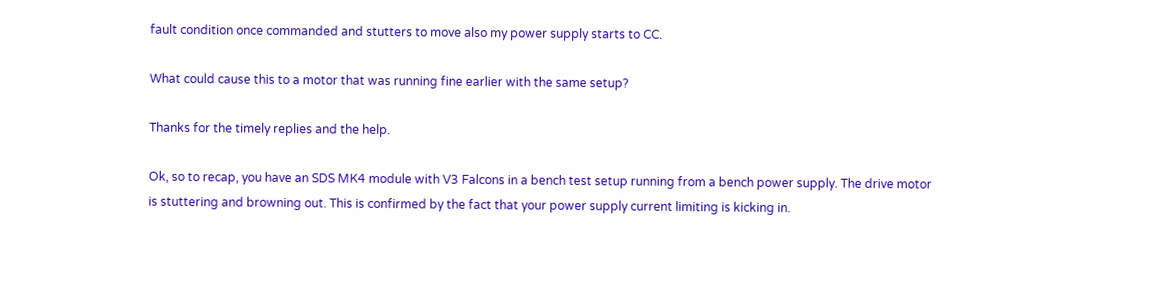fault condition once commanded and stutters to move also my power supply starts to CC.

What could cause this to a motor that was running fine earlier with the same setup?

Thanks for the timely replies and the help.

Ok, so to recap, you have an SDS MK4 module with V3 Falcons in a bench test setup running from a bench power supply. The drive motor is stuttering and browning out. This is confirmed by the fact that your power supply current limiting is kicking in.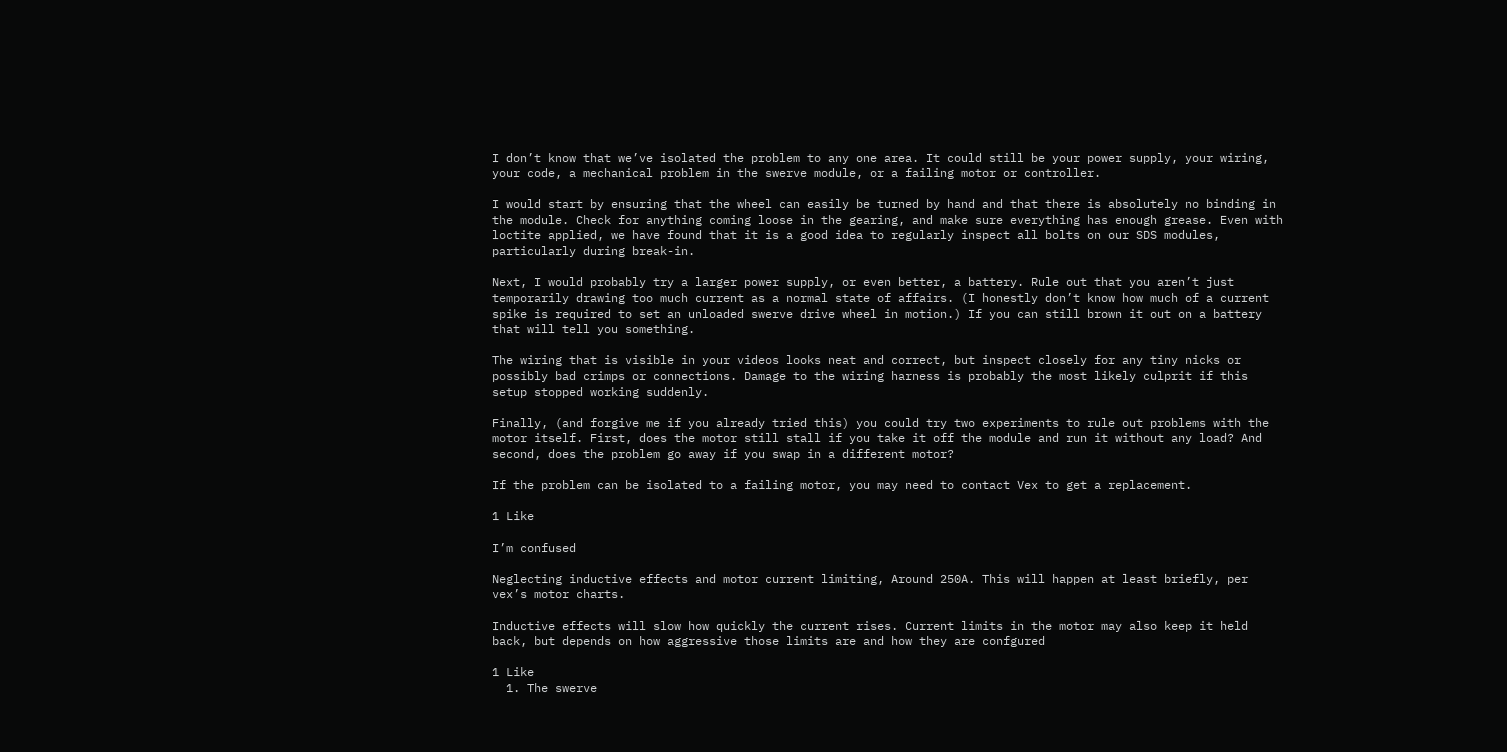I don’t know that we’ve isolated the problem to any one area. It could still be your power supply, your wiring, your code, a mechanical problem in the swerve module, or a failing motor or controller.

I would start by ensuring that the wheel can easily be turned by hand and that there is absolutely no binding in the module. Check for anything coming loose in the gearing, and make sure everything has enough grease. Even with loctite applied, we have found that it is a good idea to regularly inspect all bolts on our SDS modules, particularly during break-in.

Next, I would probably try a larger power supply, or even better, a battery. Rule out that you aren’t just temporarily drawing too much current as a normal state of affairs. (I honestly don’t know how much of a current spike is required to set an unloaded swerve drive wheel in motion.) If you can still brown it out on a battery that will tell you something.

The wiring that is visible in your videos looks neat and correct, but inspect closely for any tiny nicks or possibly bad crimps or connections. Damage to the wiring harness is probably the most likely culprit if this setup stopped working suddenly.

Finally, (and forgive me if you already tried this) you could try two experiments to rule out problems with the motor itself. First, does the motor still stall if you take it off the module and run it without any load? And second, does the problem go away if you swap in a different motor?

If the problem can be isolated to a failing motor, you may need to contact Vex to get a replacement.

1 Like

I’m confused

Neglecting inductive effects and motor current limiting, Around 250A. This will happen at least briefly, per vex’s motor charts.

Inductive effects will slow how quickly the current rises. Current limits in the motor may also keep it held back, but depends on how aggressive those limits are and how they are confgured

1 Like
  1. The swerve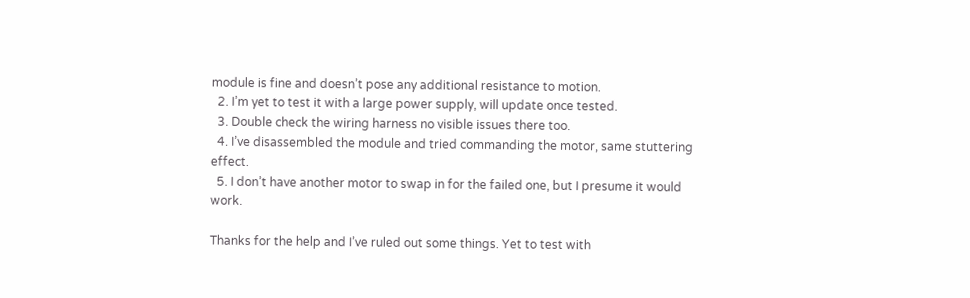module is fine and doesn’t pose any additional resistance to motion.
  2. I’m yet to test it with a large power supply, will update once tested.
  3. Double check the wiring harness no visible issues there too.
  4. I’ve disassembled the module and tried commanding the motor, same stuttering effect.
  5. I don’t have another motor to swap in for the failed one, but I presume it would work.

Thanks for the help and I’ve ruled out some things. Yet to test with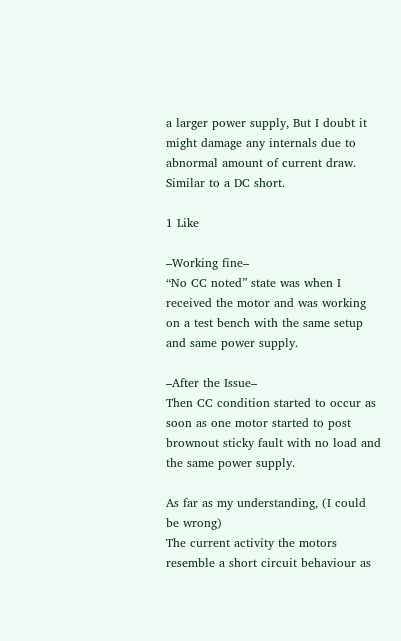a larger power supply, But I doubt it might damage any internals due to abnormal amount of current draw. Similar to a DC short.

1 Like

–Working fine–
“No CC noted” state was when I received the motor and was working on a test bench with the same setup and same power supply.

–After the Issue–
Then CC condition started to occur as soon as one motor started to post brownout sticky fault with no load and the same power supply.

As far as my understanding, (I could be wrong)
The current activity the motors resemble a short circuit behaviour as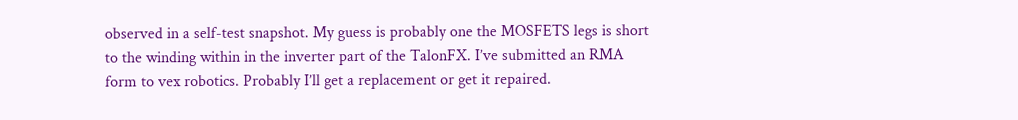observed in a self-test snapshot. My guess is probably one the MOSFETS legs is short to the winding within in the inverter part of the TalonFX. I’ve submitted an RMA form to vex robotics. Probably I’ll get a replacement or get it repaired.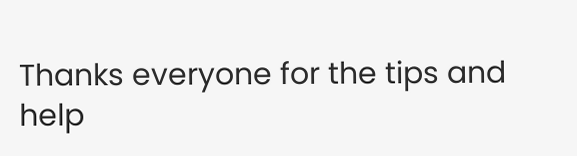Thanks everyone for the tips and help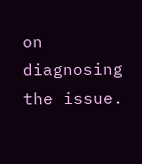on diagnosing the issue.